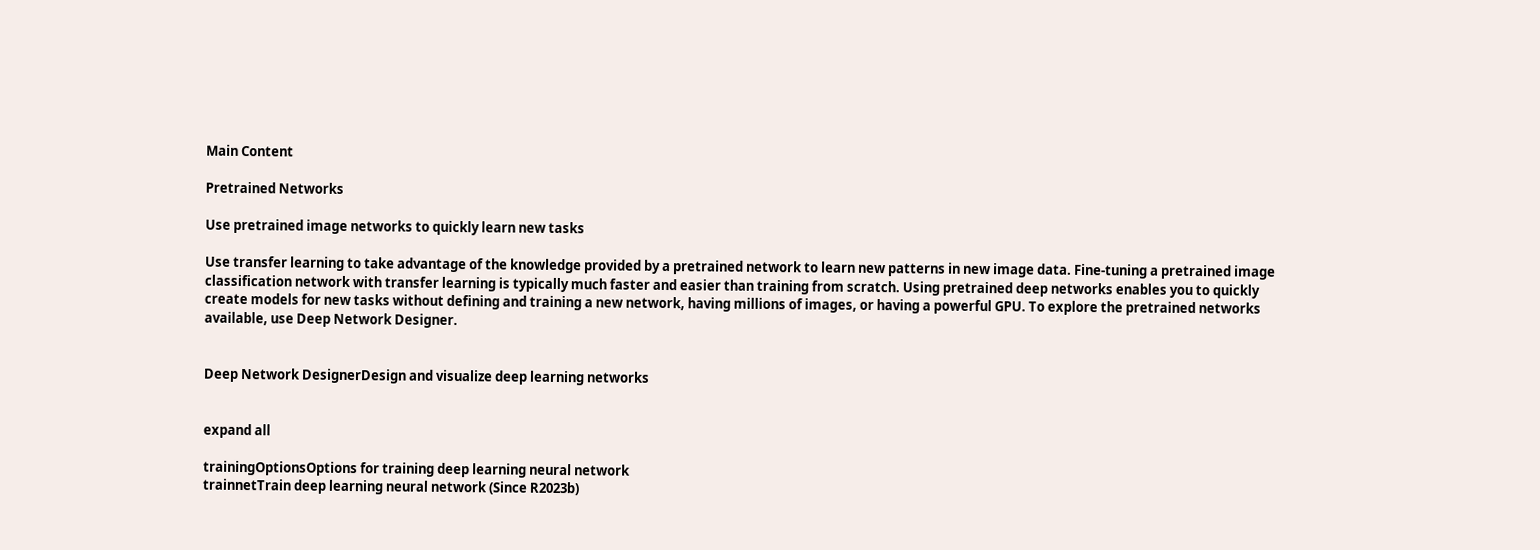Main Content

Pretrained Networks

Use pretrained image networks to quickly learn new tasks

Use transfer learning to take advantage of the knowledge provided by a pretrained network to learn new patterns in new image data. Fine-tuning a pretrained image classification network with transfer learning is typically much faster and easier than training from scratch. Using pretrained deep networks enables you to quickly create models for new tasks without defining and training a new network, having millions of images, or having a powerful GPU. To explore the pretrained networks available, use Deep Network Designer.


Deep Network DesignerDesign and visualize deep learning networks


expand all

trainingOptionsOptions for training deep learning neural network
trainnetTrain deep learning neural network (Since R2023b)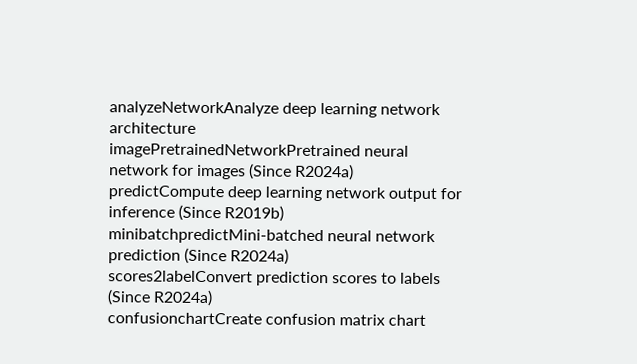analyzeNetworkAnalyze deep learning network architecture
imagePretrainedNetworkPretrained neural network for images (Since R2024a)
predictCompute deep learning network output for inference (Since R2019b)
minibatchpredictMini-batched neural network prediction (Since R2024a)
scores2labelConvert prediction scores to labels (Since R2024a)
confusionchartCreate confusion matrix chart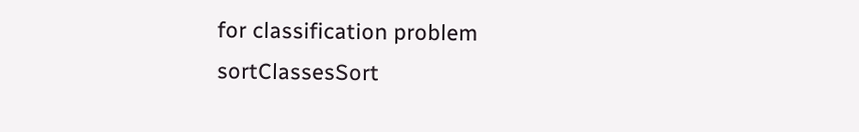for classification problem
sortClassesSort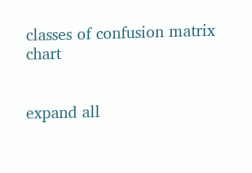classes of confusion matrix chart


expand all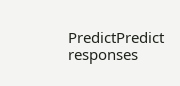PredictPredict responses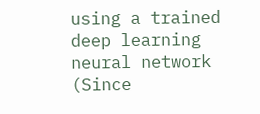using a trained deep learning neural network (Since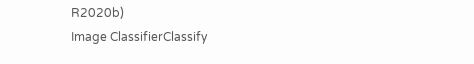R2020b)
Image ClassifierClassify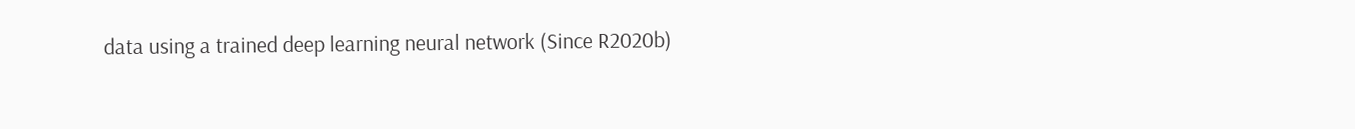data using a trained deep learning neural network (Since R2020b)